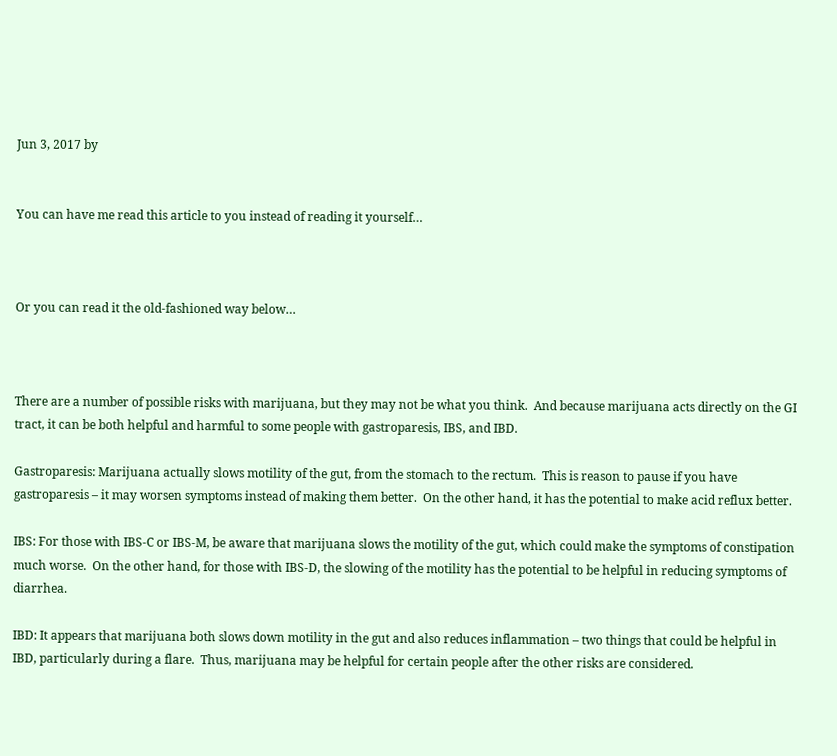Jun 3, 2017 by


You can have me read this article to you instead of reading it yourself…



Or you can read it the old-fashioned way below…



There are a number of possible risks with marijuana, but they may not be what you think.  And because marijuana acts directly on the GI tract, it can be both helpful and harmful to some people with gastroparesis, IBS, and IBD.

Gastroparesis: Marijuana actually slows motility of the gut, from the stomach to the rectum.  This is reason to pause if you have gastroparesis – it may worsen symptoms instead of making them better.  On the other hand, it has the potential to make acid reflux better.

IBS: For those with IBS-C or IBS-M, be aware that marijuana slows the motility of the gut, which could make the symptoms of constipation much worse.  On the other hand, for those with IBS-D, the slowing of the motility has the potential to be helpful in reducing symptoms of diarrhea.

IBD: It appears that marijuana both slows down motility in the gut and also reduces inflammation – two things that could be helpful in IBD, particularly during a flare.  Thus, marijuana may be helpful for certain people after the other risks are considered.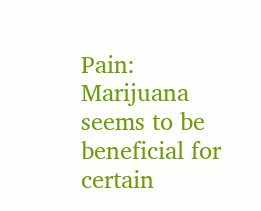Pain: Marijuana seems to be beneficial for certain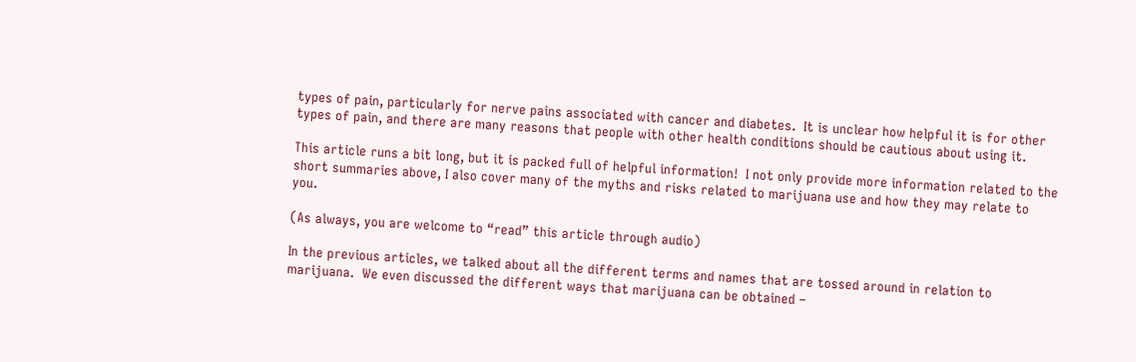types of pain, particularly for nerve pains associated with cancer and diabetes.  It is unclear how helpful it is for other types of pain, and there are many reasons that people with other health conditions should be cautious about using it.

This article runs a bit long, but it is packed full of helpful information!  I not only provide more information related to the short summaries above, I also cover many of the myths and risks related to marijuana use and how they may relate to you.

(As always, you are welcome to “read” this article through audio)

In the previous articles, we talked about all the different terms and names that are tossed around in relation to marijuana.  We even discussed the different ways that marijuana can be obtained –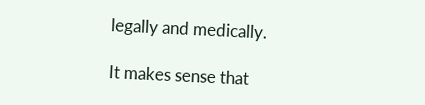legally and medically.

It makes sense that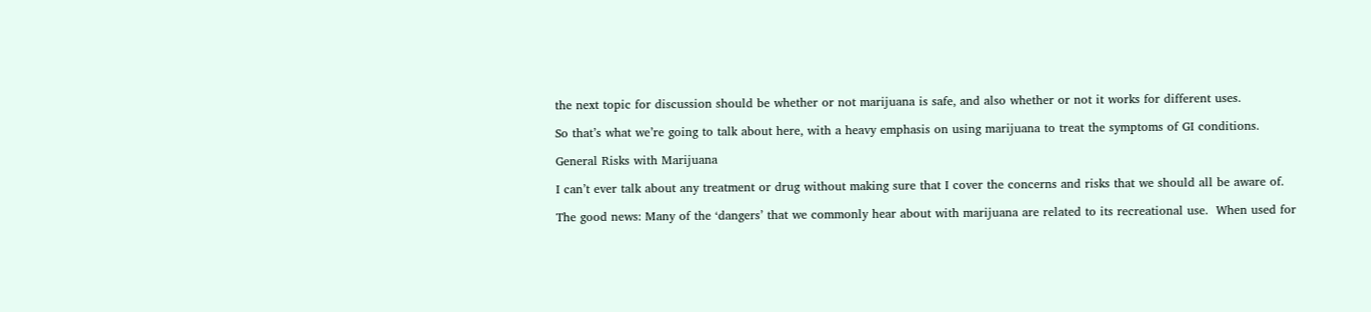the next topic for discussion should be whether or not marijuana is safe, and also whether or not it works for different uses.

So that’s what we’re going to talk about here, with a heavy emphasis on using marijuana to treat the symptoms of GI conditions.

General Risks with Marijuana

I can’t ever talk about any treatment or drug without making sure that I cover the concerns and risks that we should all be aware of.

The good news: Many of the ‘dangers’ that we commonly hear about with marijuana are related to its recreational use.  When used for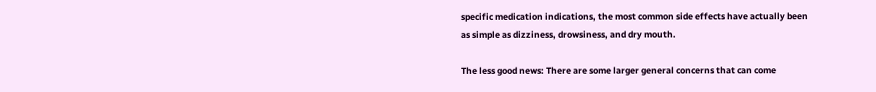specific medication indications, the most common side effects have actually been as simple as dizziness, drowsiness, and dry mouth.

The less good news: There are some larger general concerns that can come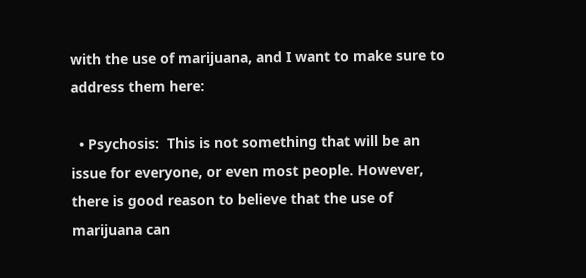with the use of marijuana, and I want to make sure to address them here:

  • Psychosis:  This is not something that will be an issue for everyone, or even most people. However, there is good reason to believe that the use of marijuana can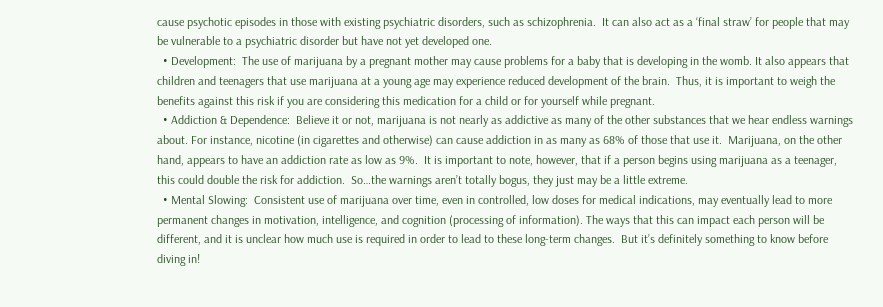cause psychotic episodes in those with existing psychiatric disorders, such as schizophrenia.  It can also act as a ‘final straw’ for people that may be vulnerable to a psychiatric disorder but have not yet developed one.
  • Development:  The use of marijuana by a pregnant mother may cause problems for a baby that is developing in the womb. It also appears that children and teenagers that use marijuana at a young age may experience reduced development of the brain.  Thus, it is important to weigh the benefits against this risk if you are considering this medication for a child or for yourself while pregnant.
  • Addiction & Dependence:  Believe it or not, marijuana is not nearly as addictive as many of the other substances that we hear endless warnings about. For instance, nicotine (in cigarettes and otherwise) can cause addiction in as many as 68% of those that use it.  Marijuana, on the other hand, appears to have an addiction rate as low as 9%.  It is important to note, however, that if a person begins using marijuana as a teenager, this could double the risk for addiction.  So…the warnings aren’t totally bogus, they just may be a little extreme.
  • Mental Slowing:  Consistent use of marijuana over time, even in controlled, low doses for medical indications, may eventually lead to more permanent changes in motivation, intelligence, and cognition (processing of information). The ways that this can impact each person will be different, and it is unclear how much use is required in order to lead to these long-term changes.  But it’s definitely something to know before diving in!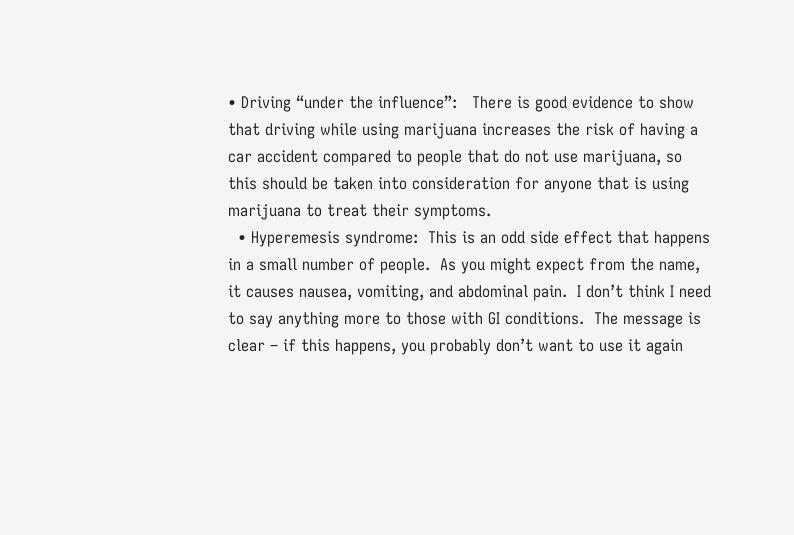• Driving “under the influence”:   There is good evidence to show that driving while using marijuana increases the risk of having a car accident compared to people that do not use marijuana, so this should be taken into consideration for anyone that is using marijuana to treat their symptoms.
  • Hyperemesis syndrome:  This is an odd side effect that happens in a small number of people.  As you might expect from the name, it causes nausea, vomiting, and abdominal pain.  I don’t think I need to say anything more to those with GI conditions.  The message is clear – if this happens, you probably don’t want to use it again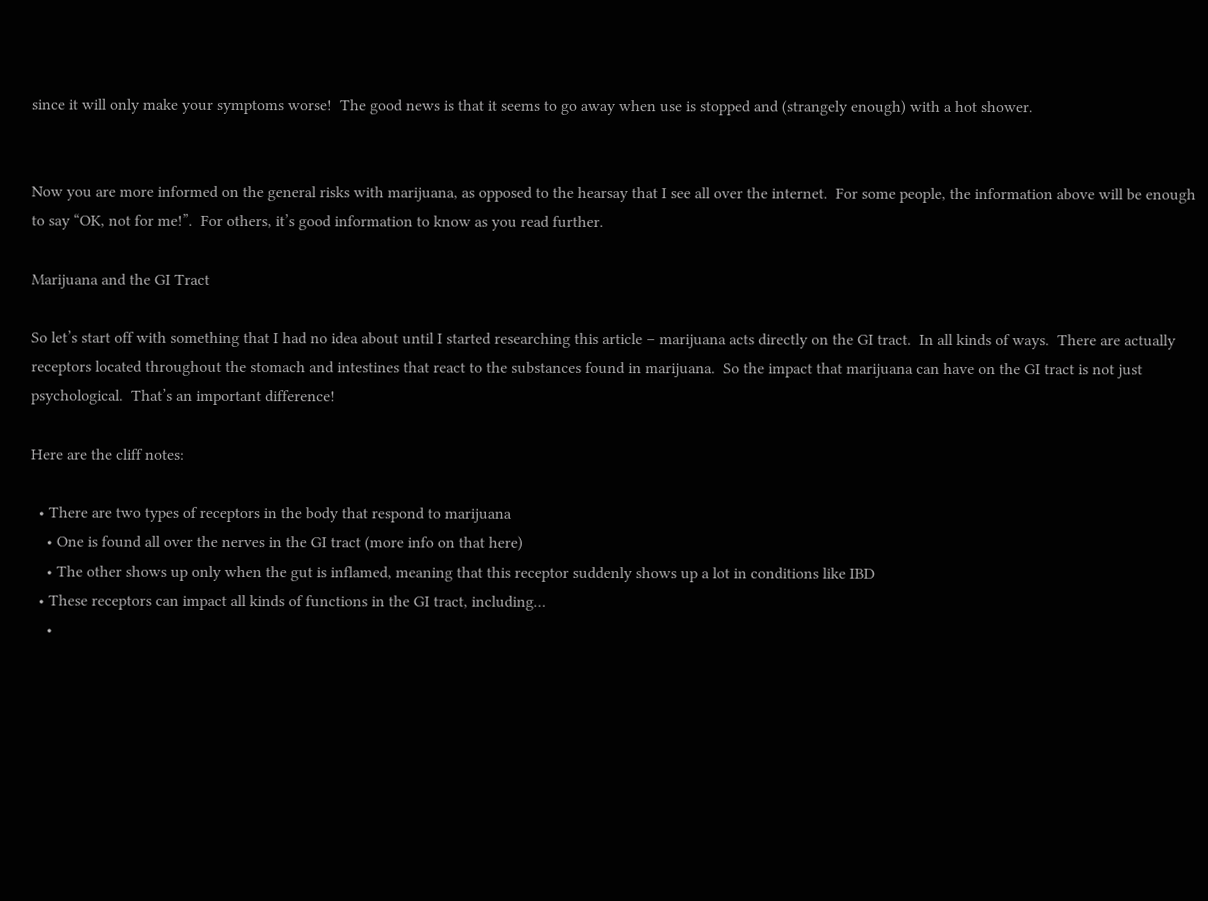since it will only make your symptoms worse!  The good news is that it seems to go away when use is stopped and (strangely enough) with a hot shower.


Now you are more informed on the general risks with marijuana, as opposed to the hearsay that I see all over the internet.  For some people, the information above will be enough to say “OK, not for me!”.  For others, it’s good information to know as you read further.

Marijuana and the GI Tract

So let’s start off with something that I had no idea about until I started researching this article – marijuana acts directly on the GI tract.  In all kinds of ways.  There are actually receptors located throughout the stomach and intestines that react to the substances found in marijuana.  So the impact that marijuana can have on the GI tract is not just psychological.  That’s an important difference!

Here are the cliff notes:

  • There are two types of receptors in the body that respond to marijuana
    • One is found all over the nerves in the GI tract (more info on that here)
    • The other shows up only when the gut is inflamed, meaning that this receptor suddenly shows up a lot in conditions like IBD
  • These receptors can impact all kinds of functions in the GI tract, including…
    •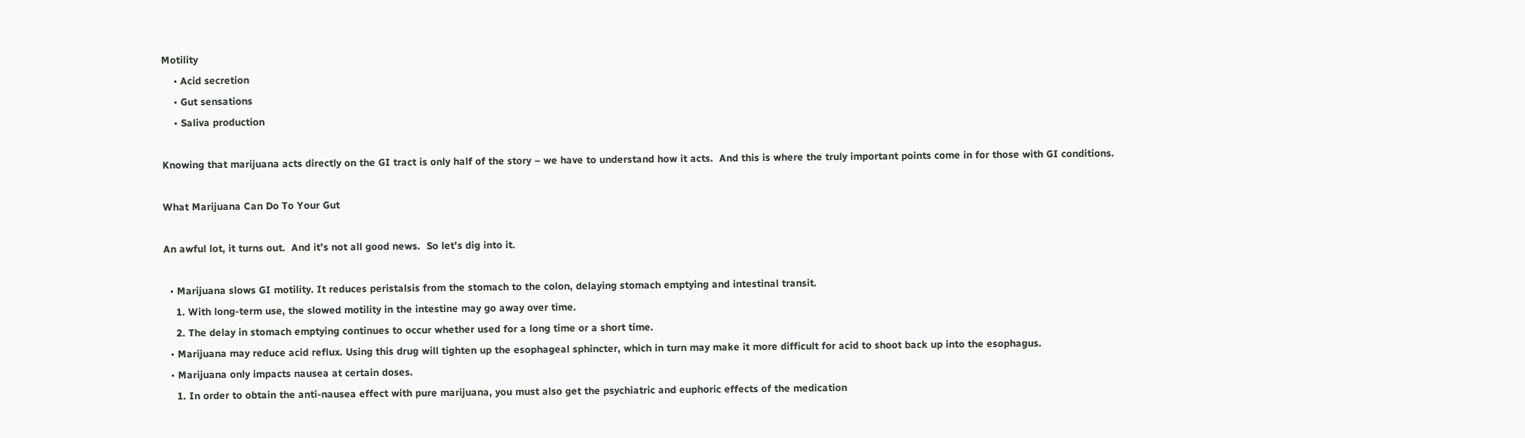Motility
    • Acid secretion
    • Gut sensations
    • Saliva production

Knowing that marijuana acts directly on the GI tract is only half of the story – we have to understand how it acts.  And this is where the truly important points come in for those with GI conditions.

What Marijuana Can Do To Your Gut

An awful lot, it turns out.  And it’s not all good news.  So let’s dig into it.

  • Marijuana slows GI motility. It reduces peristalsis from the stomach to the colon, delaying stomach emptying and intestinal transit.
    1. With long-term use, the slowed motility in the intestine may go away over time.
    2. The delay in stomach emptying continues to occur whether used for a long time or a short time.
  • Marijuana may reduce acid reflux. Using this drug will tighten up the esophageal sphincter, which in turn may make it more difficult for acid to shoot back up into the esophagus.
  • Marijuana only impacts nausea at certain doses.
    1. In order to obtain the anti-nausea effect with pure marijuana, you must also get the psychiatric and euphoric effects of the medication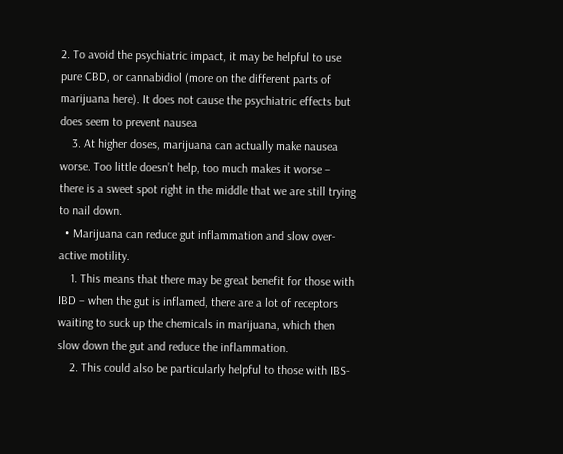2. To avoid the psychiatric impact, it may be helpful to use pure CBD, or cannabidiol (more on the different parts of marijuana here). It does not cause the psychiatric effects but does seem to prevent nausea
    3. At higher doses, marijuana can actually make nausea worse. Too little doesn’t help, too much makes it worse – there is a sweet spot right in the middle that we are still trying to nail down.
  • Marijuana can reduce gut inflammation and slow over-active motility.
    1. This means that there may be great benefit for those with IBD – when the gut is inflamed, there are a lot of receptors waiting to suck up the chemicals in marijuana, which then slow down the gut and reduce the inflammation.
    2. This could also be particularly helpful to those with IBS-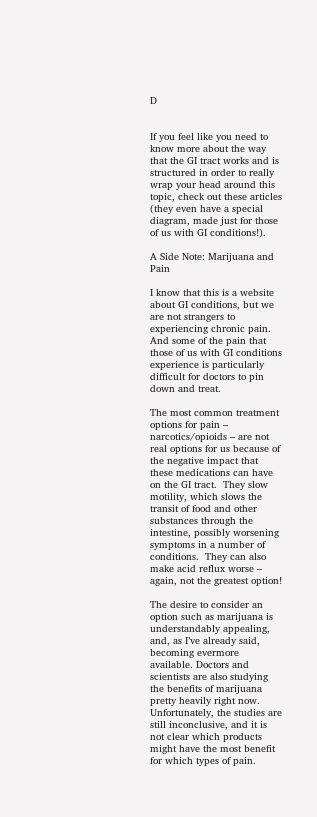D


If you feel like you need to know more about the way that the GI tract works and is structured in order to really wrap your head around this topic, check out these articles (they even have a special diagram, made just for those of us with GI conditions!).

A Side Note: Marijuana and Pain

I know that this is a website about GI conditions, but we are not strangers to experiencing chronic pain.  And some of the pain that those of us with GI conditions experience is particularly difficult for doctors to pin down and treat.

The most common treatment options for pain – narcotics/opioids – are not real options for us because of the negative impact that these medications can have on the GI tract.  They slow motility, which slows the transit of food and other substances through the intestine, possibly worsening symptoms in a number of conditions.  They can also make acid reflux worse – again, not the greatest option!

The desire to consider an option such as marijuana is understandably appealing, and, as I’ve already said, becoming evermore available. Doctors and scientists are also studying the benefits of marijuana pretty heavily right now.  Unfortunately, the studies are still inconclusive, and it is not clear which products might have the most benefit for which types of pain.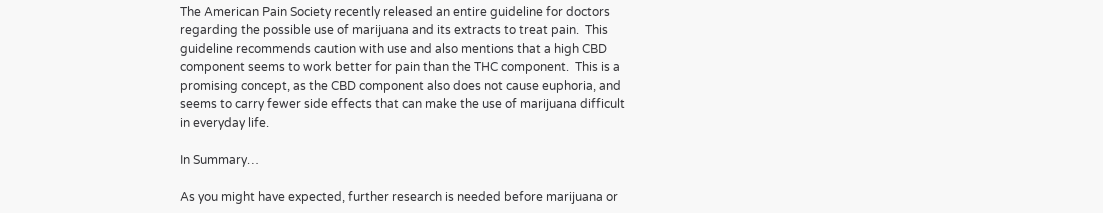The American Pain Society recently released an entire guideline for doctors regarding the possible use of marijuana and its extracts to treat pain.  This guideline recommends caution with use and also mentions that a high CBD component seems to work better for pain than the THC component.  This is a promising concept, as the CBD component also does not cause euphoria, and seems to carry fewer side effects that can make the use of marijuana difficult in everyday life.

In Summary…

As you might have expected, further research is needed before marijuana or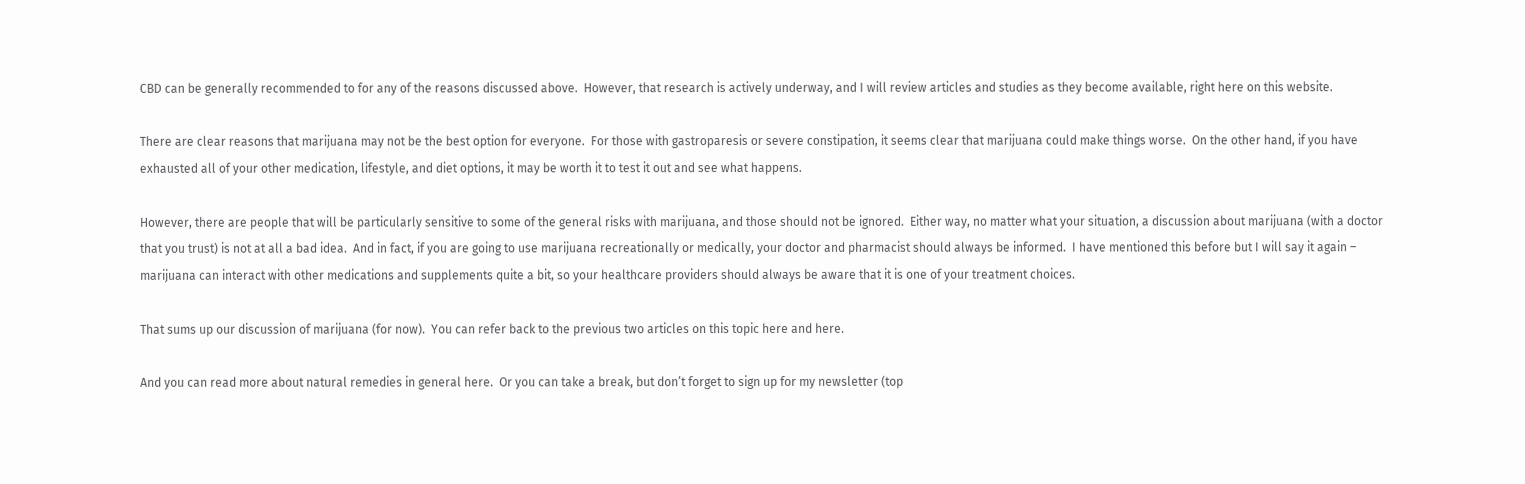CBD can be generally recommended to for any of the reasons discussed above.  However, that research is actively underway, and I will review articles and studies as they become available, right here on this website.

There are clear reasons that marijuana may not be the best option for everyone.  For those with gastroparesis or severe constipation, it seems clear that marijuana could make things worse.  On the other hand, if you have exhausted all of your other medication, lifestyle, and diet options, it may be worth it to test it out and see what happens.

However, there are people that will be particularly sensitive to some of the general risks with marijuana, and those should not be ignored.  Either way, no matter what your situation, a discussion about marijuana (with a doctor that you trust) is not at all a bad idea.  And in fact, if you are going to use marijuana recreationally or medically, your doctor and pharmacist should always be informed.  I have mentioned this before but I will say it again – marijuana can interact with other medications and supplements quite a bit, so your healthcare providers should always be aware that it is one of your treatment choices.

That sums up our discussion of marijuana (for now).  You can refer back to the previous two articles on this topic here and here.

And you can read more about natural remedies in general here.  Or you can take a break, but don’t forget to sign up for my newsletter (top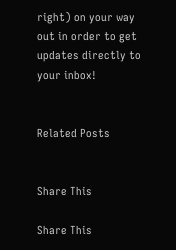right) on your way out in order to get updates directly to your inbox!


Related Posts


Share This

Share This